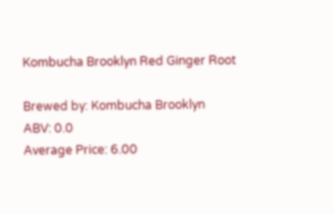Kombucha Brooklyn Red Ginger Root

Brewed by: Kombucha Brooklyn
ABV: 0.0
Average Price: 6.00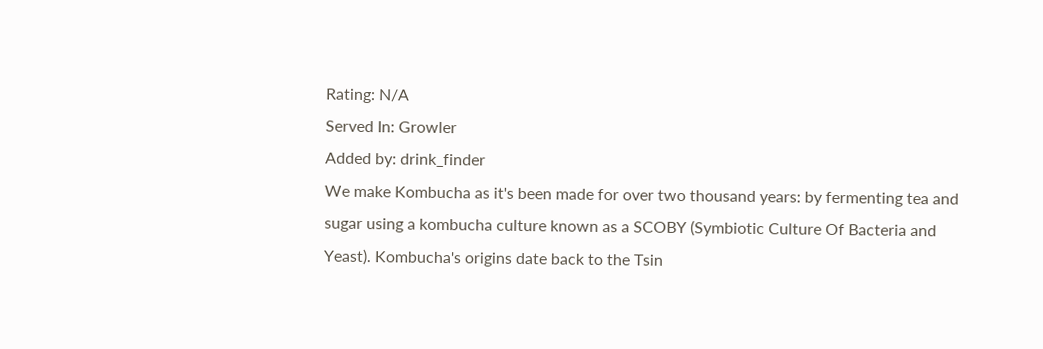Rating: N/A
Served In: Growler
Added by: drink_finder
We make Kombucha as it's been made for over two thousand years: by fermenting tea and sugar using a kombucha culture known as a SCOBY (Symbiotic Culture Of Bacteria and Yeast). Kombucha's origins date back to the Tsin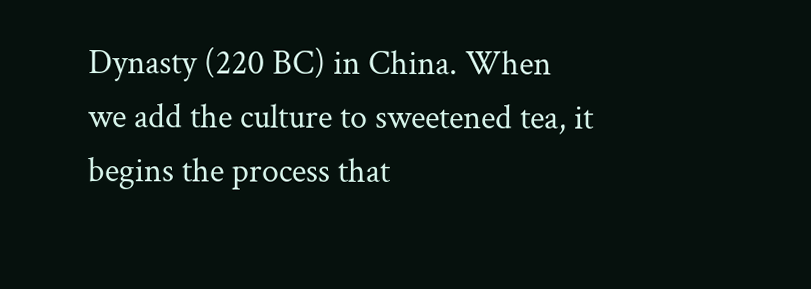Dynasty (220 BC) in China. When we add the culture to sweetened tea, it begins the process that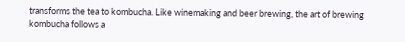transforms the tea to kombucha. Like winemaking and beer brewing, the art of brewing kombucha follows a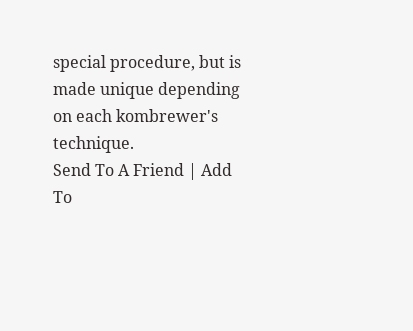special procedure, but is made unique depending on each kombrewer's technique.
Send To A Friend | Add To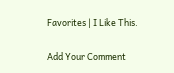Favorites | I Like This.

Add Your Comment